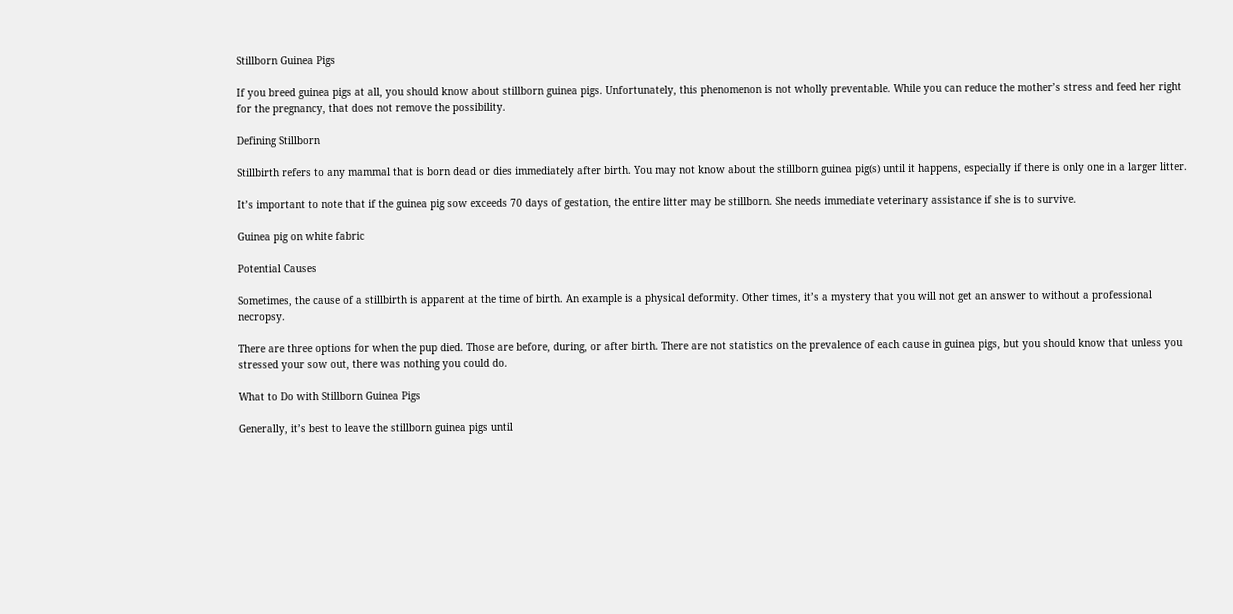Stillborn Guinea Pigs

If you breed guinea pigs at all, you should know about stillborn guinea pigs. Unfortunately, this phenomenon is not wholly preventable. While you can reduce the mother’s stress and feed her right for the pregnancy, that does not remove the possibility.

Defining Stillborn

Stillbirth refers to any mammal that is born dead or dies immediately after birth. You may not know about the stillborn guinea pig(s) until it happens, especially if there is only one in a larger litter.

It’s important to note that if the guinea pig sow exceeds 70 days of gestation, the entire litter may be stillborn. She needs immediate veterinary assistance if she is to survive.

Guinea pig on white fabric

Potential Causes

Sometimes, the cause of a stillbirth is apparent at the time of birth. An example is a physical deformity. Other times, it’s a mystery that you will not get an answer to without a professional necropsy.

There are three options for when the pup died. Those are before, during, or after birth. There are not statistics on the prevalence of each cause in guinea pigs, but you should know that unless you stressed your sow out, there was nothing you could do.

What to Do with Stillborn Guinea Pigs

Generally, it’s best to leave the stillborn guinea pigs until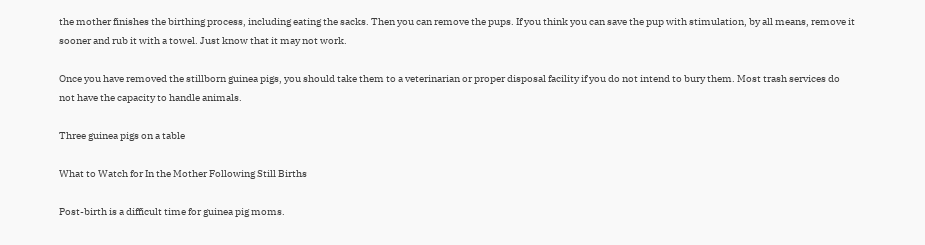the mother finishes the birthing process, including eating the sacks. Then you can remove the pups. If you think you can save the pup with stimulation, by all means, remove it sooner and rub it with a towel. Just know that it may not work.

Once you have removed the stillborn guinea pigs, you should take them to a veterinarian or proper disposal facility if you do not intend to bury them. Most trash services do not have the capacity to handle animals.

Three guinea pigs on a table

What to Watch for In the Mother Following Still Births

Post-birth is a difficult time for guinea pig moms.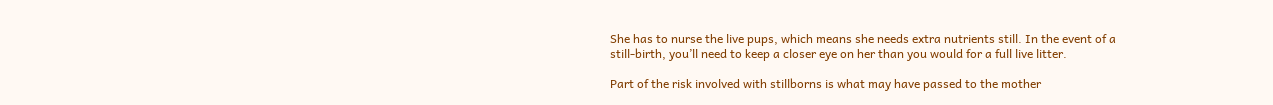She has to nurse the live pups, which means she needs extra nutrients still. In the event of a still-birth, you’ll need to keep a closer eye on her than you would for a full live litter.

Part of the risk involved with stillborns is what may have passed to the mother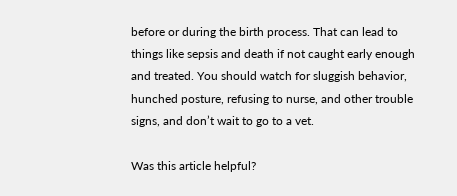before or during the birth process. That can lead to things like sepsis and death if not caught early enough and treated. You should watch for sluggish behavior, hunched posture, refusing to nurse, and other trouble signs, and don’t wait to go to a vet.

Was this article helpful?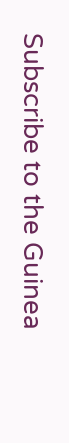Subscribe to the Guinea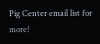Pig Center email list for more!